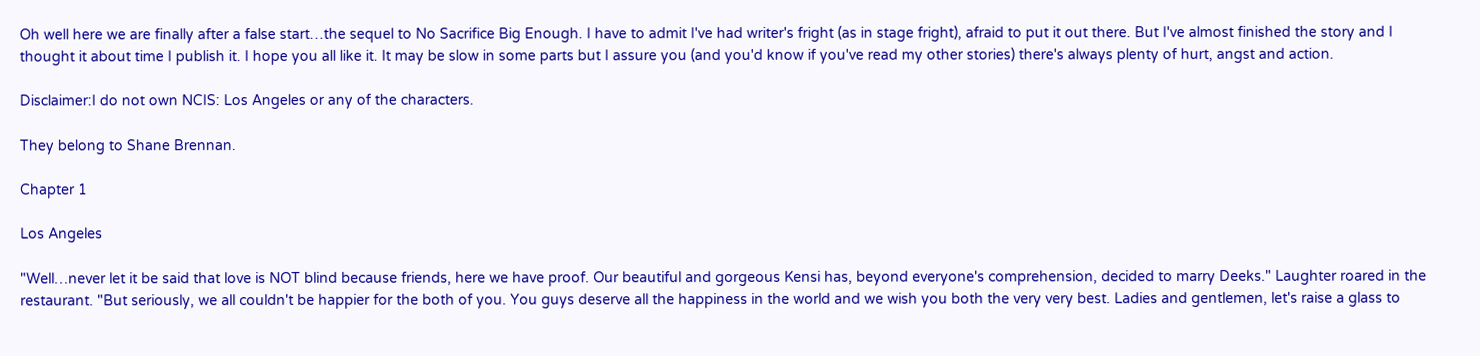Oh well here we are finally after a false start…the sequel to No Sacrifice Big Enough. I have to admit I've had writer's fright (as in stage fright), afraid to put it out there. But I've almost finished the story and I thought it about time I publish it. I hope you all like it. It may be slow in some parts but I assure you (and you'd know if you've read my other stories) there's always plenty of hurt, angst and action.

Disclaimer:I do not own NCIS: Los Angeles or any of the characters.

They belong to Shane Brennan.

Chapter 1

Los Angeles

"Well…never let it be said that love is NOT blind because friends, here we have proof. Our beautiful and gorgeous Kensi has, beyond everyone's comprehension, decided to marry Deeks." Laughter roared in the restaurant. "But seriously, we all couldn't be happier for the both of you. You guys deserve all the happiness in the world and we wish you both the very very best. Ladies and gentlemen, let's raise a glass to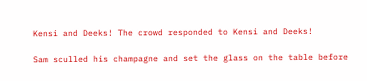Kensi and Deeks! The crowd responded to Kensi and Deeks!

Sam sculled his champagne and set the glass on the table before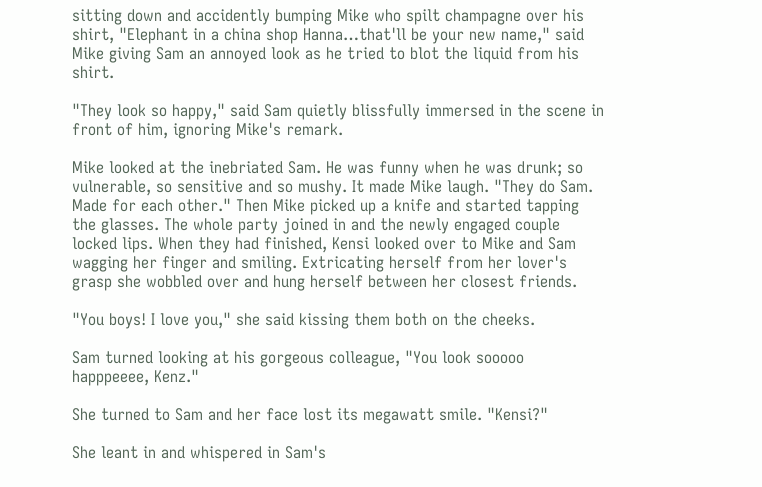sitting down and accidently bumping Mike who spilt champagne over his shirt, "Elephant in a china shop Hanna…that'll be your new name," said Mike giving Sam an annoyed look as he tried to blot the liquid from his shirt.

"They look so happy," said Sam quietly blissfully immersed in the scene in front of him, ignoring Mike's remark.

Mike looked at the inebriated Sam. He was funny when he was drunk; so vulnerable, so sensitive and so mushy. It made Mike laugh. "They do Sam. Made for each other." Then Mike picked up a knife and started tapping the glasses. The whole party joined in and the newly engaged couple locked lips. When they had finished, Kensi looked over to Mike and Sam wagging her finger and smiling. Extricating herself from her lover's grasp she wobbled over and hung herself between her closest friends.

"You boys! I love you," she said kissing them both on the cheeks.

Sam turned looking at his gorgeous colleague, "You look sooooo happpeeee, Kenz."

She turned to Sam and her face lost its megawatt smile. "Kensi?"

She leant in and whispered in Sam's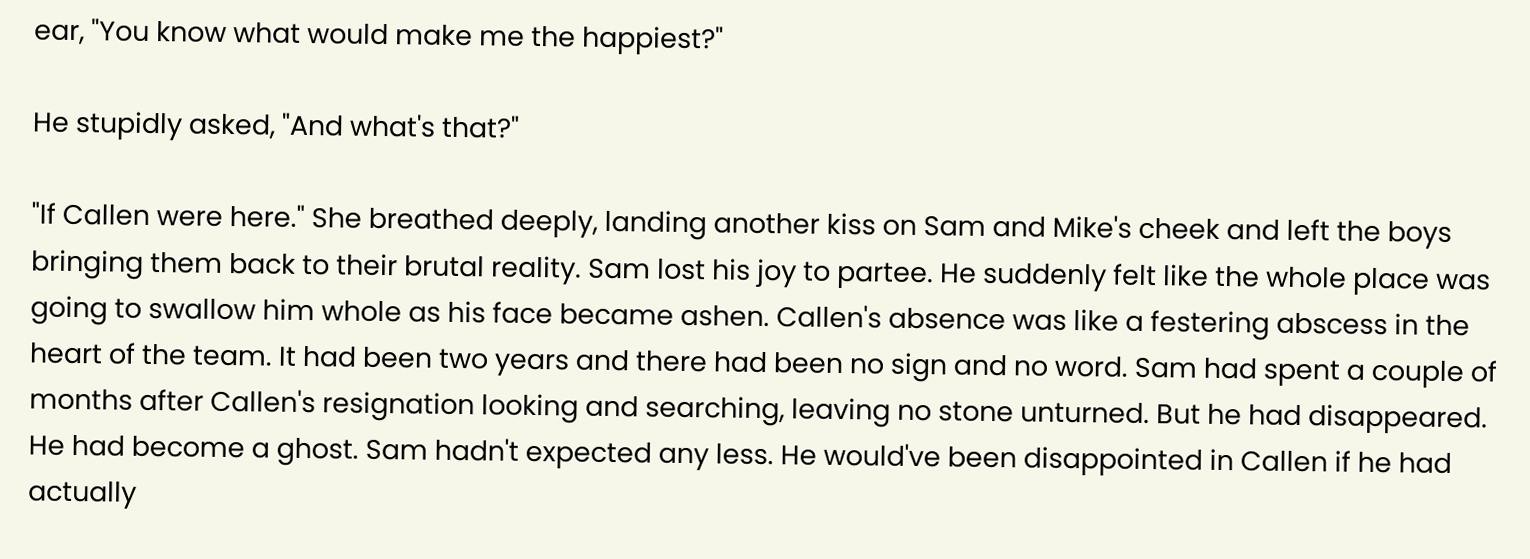ear, "You know what would make me the happiest?"

He stupidly asked, "And what's that?"

"If Callen were here." She breathed deeply, landing another kiss on Sam and Mike's cheek and left the boys bringing them back to their brutal reality. Sam lost his joy to partee. He suddenly felt like the whole place was going to swallow him whole as his face became ashen. Callen's absence was like a festering abscess in the heart of the team. It had been two years and there had been no sign and no word. Sam had spent a couple of months after Callen's resignation looking and searching, leaving no stone unturned. But he had disappeared. He had become a ghost. Sam hadn't expected any less. He would've been disappointed in Callen if he had actually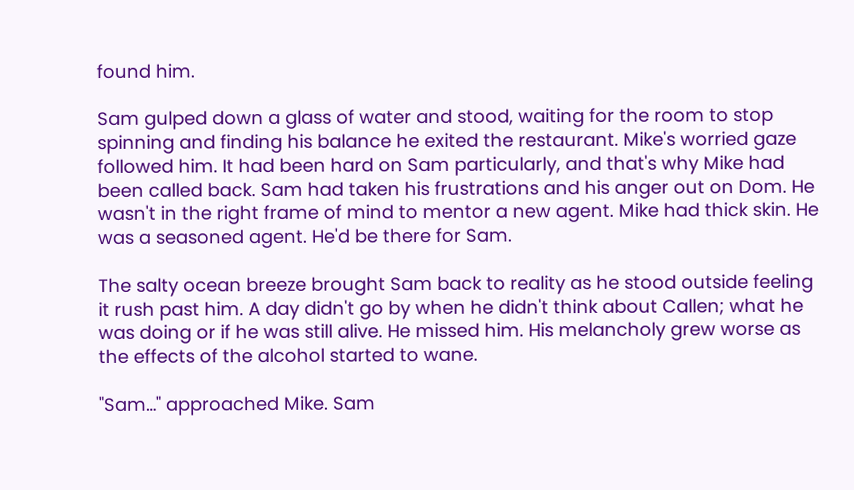found him.

Sam gulped down a glass of water and stood, waiting for the room to stop spinning and finding his balance he exited the restaurant. Mike's worried gaze followed him. It had been hard on Sam particularly, and that's why Mike had been called back. Sam had taken his frustrations and his anger out on Dom. He wasn't in the right frame of mind to mentor a new agent. Mike had thick skin. He was a seasoned agent. He'd be there for Sam.

The salty ocean breeze brought Sam back to reality as he stood outside feeling it rush past him. A day didn't go by when he didn't think about Callen; what he was doing or if he was still alive. He missed him. His melancholy grew worse as the effects of the alcohol started to wane.

"Sam…" approached Mike. Sam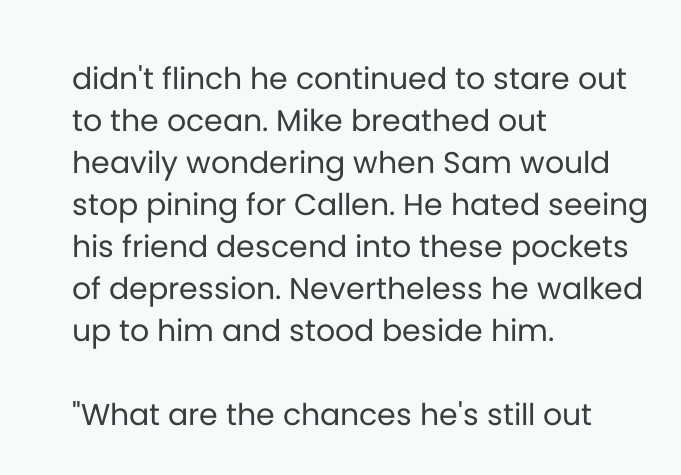didn't flinch he continued to stare out to the ocean. Mike breathed out heavily wondering when Sam would stop pining for Callen. He hated seeing his friend descend into these pockets of depression. Nevertheless he walked up to him and stood beside him.

"What are the chances he's still out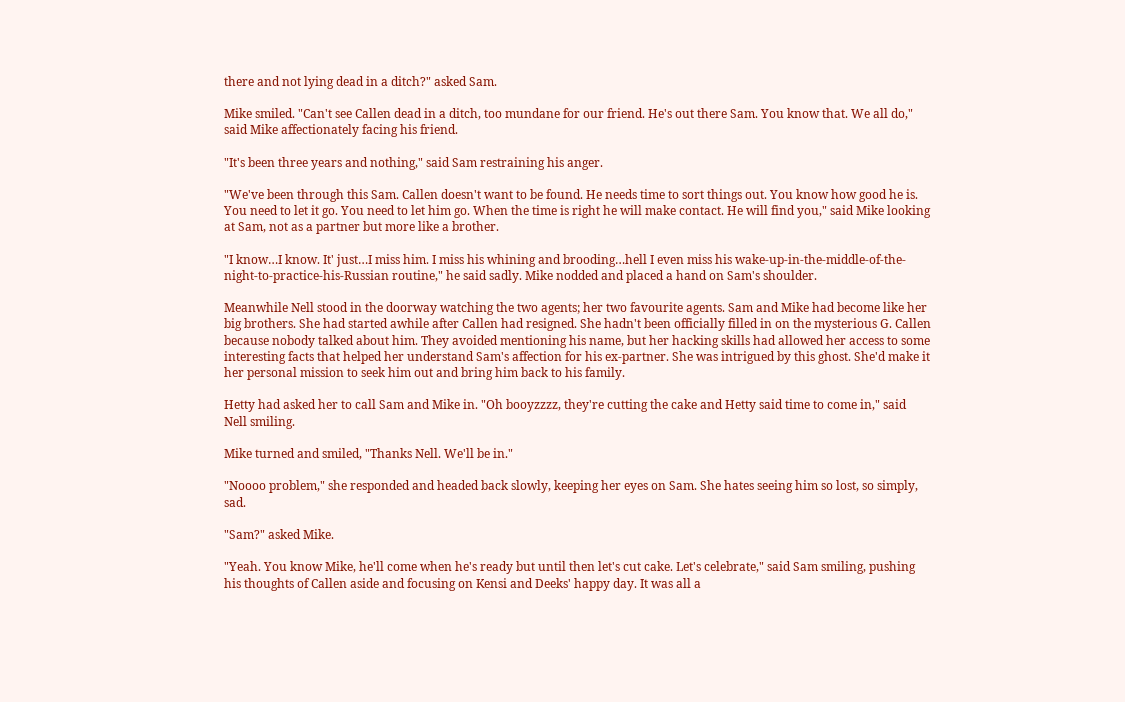there and not lying dead in a ditch?" asked Sam.

Mike smiled. "Can't see Callen dead in a ditch, too mundane for our friend. He's out there Sam. You know that. We all do," said Mike affectionately facing his friend.

"It's been three years and nothing," said Sam restraining his anger.

"We've been through this Sam. Callen doesn't want to be found. He needs time to sort things out. You know how good he is. You need to let it go. You need to let him go. When the time is right he will make contact. He will find you," said Mike looking at Sam, not as a partner but more like a brother.

"I know…I know. It' just…I miss him. I miss his whining and brooding…hell I even miss his wake-up-in-the-middle-of-the-night-to-practice-his-Russian routine," he said sadly. Mike nodded and placed a hand on Sam's shoulder.

Meanwhile Nell stood in the doorway watching the two agents; her two favourite agents. Sam and Mike had become like her big brothers. She had started awhile after Callen had resigned. She hadn't been officially filled in on the mysterious G. Callen because nobody talked about him. They avoided mentioning his name, but her hacking skills had allowed her access to some interesting facts that helped her understand Sam's affection for his ex-partner. She was intrigued by this ghost. She'd make it her personal mission to seek him out and bring him back to his family.

Hetty had asked her to call Sam and Mike in. "Oh booyzzzz, they're cutting the cake and Hetty said time to come in," said Nell smiling.

Mike turned and smiled, "Thanks Nell. We'll be in."

"Noooo problem," she responded and headed back slowly, keeping her eyes on Sam. She hates seeing him so lost, so simply, sad.

"Sam?" asked Mike.

"Yeah. You know Mike, he'll come when he's ready but until then let's cut cake. Let's celebrate," said Sam smiling, pushing his thoughts of Callen aside and focusing on Kensi and Deeks' happy day. It was all a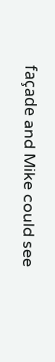façade and Mike could see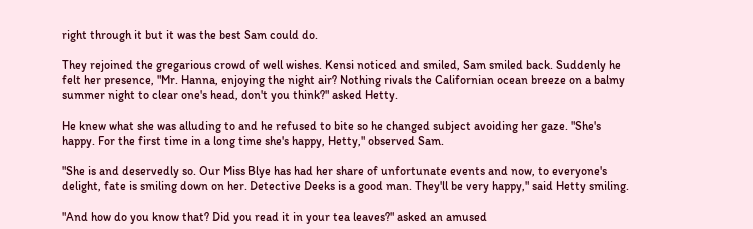right through it but it was the best Sam could do.

They rejoined the gregarious crowd of well wishes. Kensi noticed and smiled, Sam smiled back. Suddenly he felt her presence, "Mr. Hanna, enjoying the night air? Nothing rivals the Californian ocean breeze on a balmy summer night to clear one's head, don't you think?" asked Hetty.

He knew what she was alluding to and he refused to bite so he changed subject avoiding her gaze. "She's happy. For the first time in a long time she's happy, Hetty," observed Sam.

"She is and deservedly so. Our Miss Blye has had her share of unfortunate events and now, to everyone's delight, fate is smiling down on her. Detective Deeks is a good man. They'll be very happy," said Hetty smiling.

"And how do you know that? Did you read it in your tea leaves?" asked an amused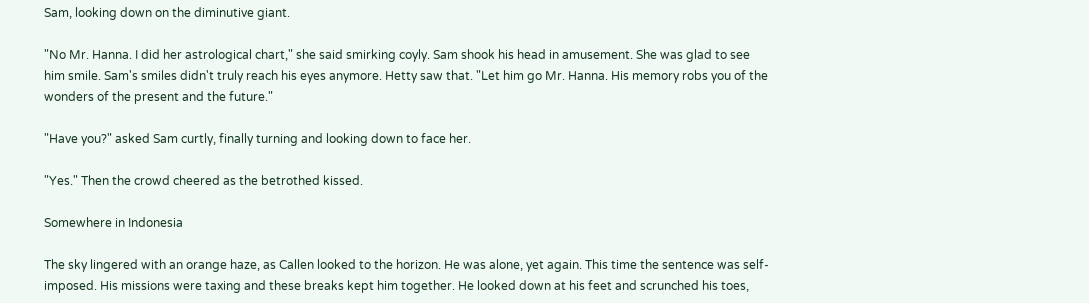Sam, looking down on the diminutive giant.

"No Mr. Hanna. I did her astrological chart," she said smirking coyly. Sam shook his head in amusement. She was glad to see him smile. Sam's smiles didn't truly reach his eyes anymore. Hetty saw that. "Let him go Mr. Hanna. His memory robs you of the wonders of the present and the future."

"Have you?" asked Sam curtly, finally turning and looking down to face her.

"Yes." Then the crowd cheered as the betrothed kissed.

Somewhere in Indonesia

The sky lingered with an orange haze, as Callen looked to the horizon. He was alone, yet again. This time the sentence was self-imposed. His missions were taxing and these breaks kept him together. He looked down at his feet and scrunched his toes,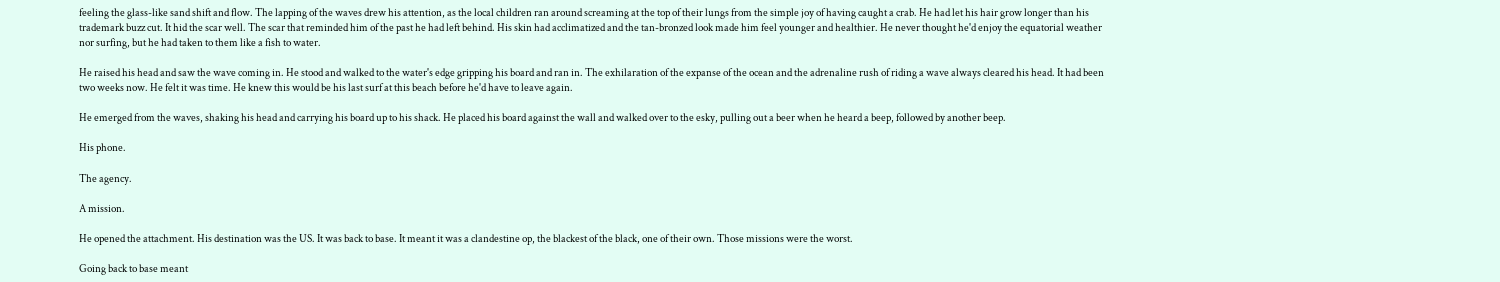feeling the glass-like sand shift and flow. The lapping of the waves drew his attention, as the local children ran around screaming at the top of their lungs from the simple joy of having caught a crab. He had let his hair grow longer than his trademark buzz cut. It hid the scar well. The scar that reminded him of the past he had left behind. His skin had acclimatized and the tan-bronzed look made him feel younger and healthier. He never thought he'd enjoy the equatorial weather nor surfing, but he had taken to them like a fish to water.

He raised his head and saw the wave coming in. He stood and walked to the water's edge gripping his board and ran in. The exhilaration of the expanse of the ocean and the adrenaline rush of riding a wave always cleared his head. It had been two weeks now. He felt it was time. He knew this would be his last surf at this beach before he'd have to leave again.

He emerged from the waves, shaking his head and carrying his board up to his shack. He placed his board against the wall and walked over to the esky, pulling out a beer when he heard a beep, followed by another beep.

His phone.

The agency.

A mission.

He opened the attachment. His destination was the US. It was back to base. It meant it was a clandestine op, the blackest of the black, one of their own. Those missions were the worst.

Going back to base meant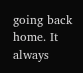going back home. It always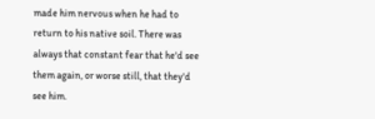made him nervous when he had to return to his native soil. There was always that constant fear that he'd see them again, or worse still, that they'd see him.